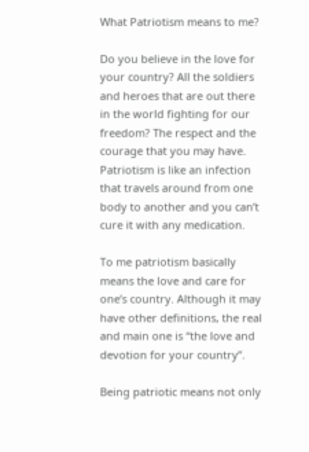What Patriotism means to me?

Do you believe in the love for your country? All the soldiers and heroes that are out there in the world fighting for our freedom? The respect and the courage that you may have. Patriotism is like an infection that travels around from one body to another and you can’t cure it with any medication.

To me patriotism basically means the love and care for one’s country. Although it may have other definitions, the real and main one is “the love and devotion for your country”.

Being patriotic means not only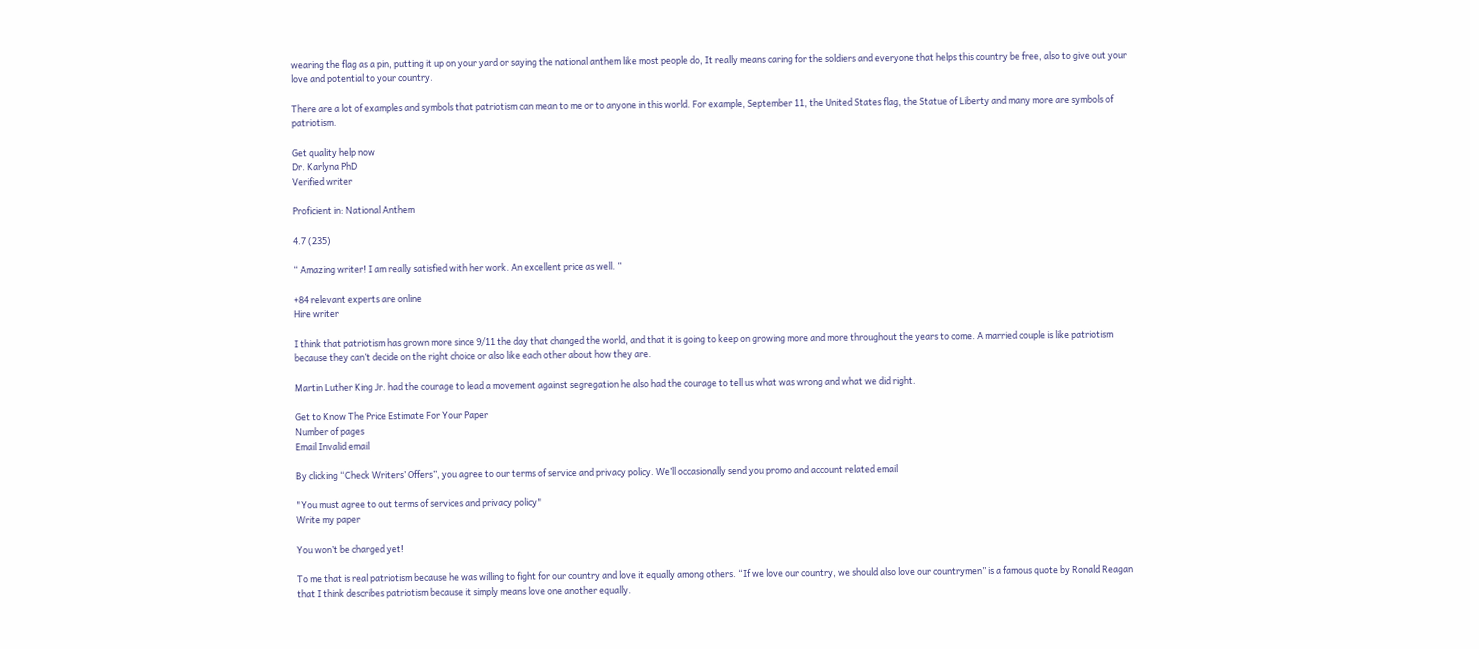wearing the flag as a pin, putting it up on your yard or saying the national anthem like most people do, It really means caring for the soldiers and everyone that helps this country be free, also to give out your love and potential to your country.

There are a lot of examples and symbols that patriotism can mean to me or to anyone in this world. For example, September 11, the United States flag, the Statue of Liberty and many more are symbols of patriotism.

Get quality help now
Dr. Karlyna PhD
Verified writer

Proficient in: National Anthem

4.7 (235)

“ Amazing writer! I am really satisfied with her work. An excellent price as well. ”

+84 relevant experts are online
Hire writer

I think that patriotism has grown more since 9/11 the day that changed the world, and that it is going to keep on growing more and more throughout the years to come. A married couple is like patriotism because they can’t decide on the right choice or also like each other about how they are.

Martin Luther King Jr. had the courage to lead a movement against segregation he also had the courage to tell us what was wrong and what we did right.

Get to Know The Price Estimate For Your Paper
Number of pages
Email Invalid email

By clicking “Check Writers’ Offers”, you agree to our terms of service and privacy policy. We’ll occasionally send you promo and account related email

"You must agree to out terms of services and privacy policy"
Write my paper

You won’t be charged yet!

To me that is real patriotism because he was willing to fight for our country and love it equally among others. “If we love our country, we should also love our countrymen” is a famous quote by Ronald Reagan that I think describes patriotism because it simply means love one another equally.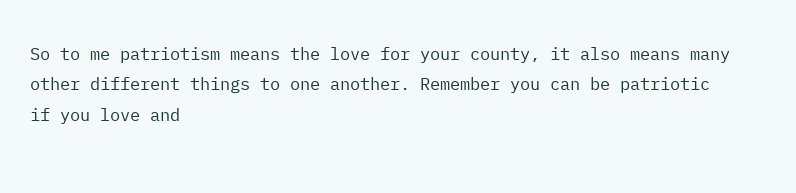So to me patriotism means the love for your county, it also means many other different things to one another. Remember you can be patriotic if you love and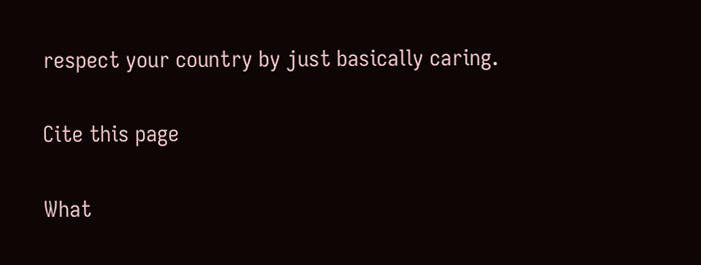respect your country by just basically caring.

Cite this page

What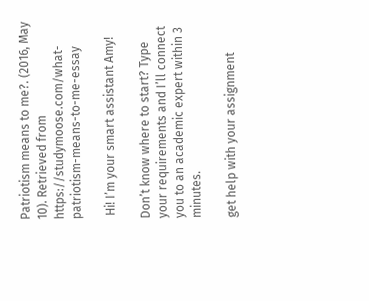Patriotism means to me?. (2016, May 10). Retrieved from https://studymoose.com/what-patriotism-means-to-me-essay

 Hi! I’m your smart assistant Amy!

Don’t know where to start? Type your requirements and I’ll connect you to an academic expert within 3 minutes.

get help with your assignment